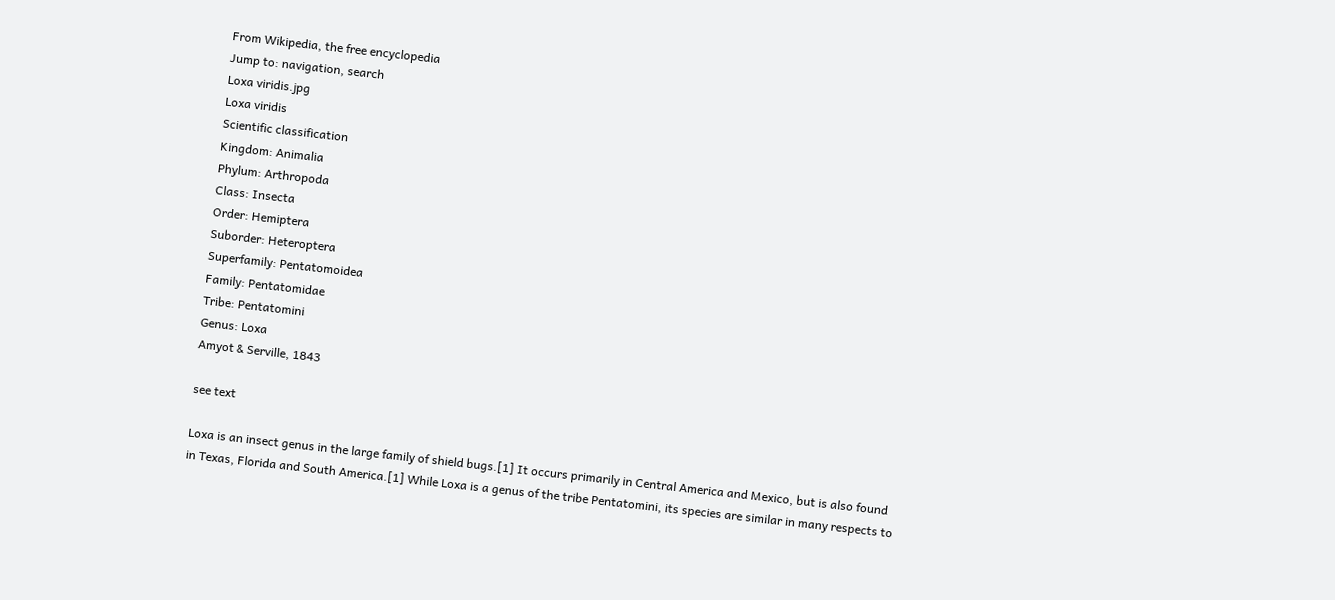From Wikipedia, the free encyclopedia
Jump to: navigation, search
Loxa viridis.jpg
Loxa viridis
Scientific classification
Kingdom: Animalia
Phylum: Arthropoda
Class: Insecta
Order: Hemiptera
Suborder: Heteroptera
Superfamily: Pentatomoidea
Family: Pentatomidae
Tribe: Pentatomini
Genus: Loxa
Amyot & Serville, 1843

see text

Loxa is an insect genus in the large family of shield bugs.[1] It occurs primarily in Central America and Mexico, but is also found in Texas, Florida and South America.[1] While Loxa is a genus of the tribe Pentatomini, its species are similar in many respects to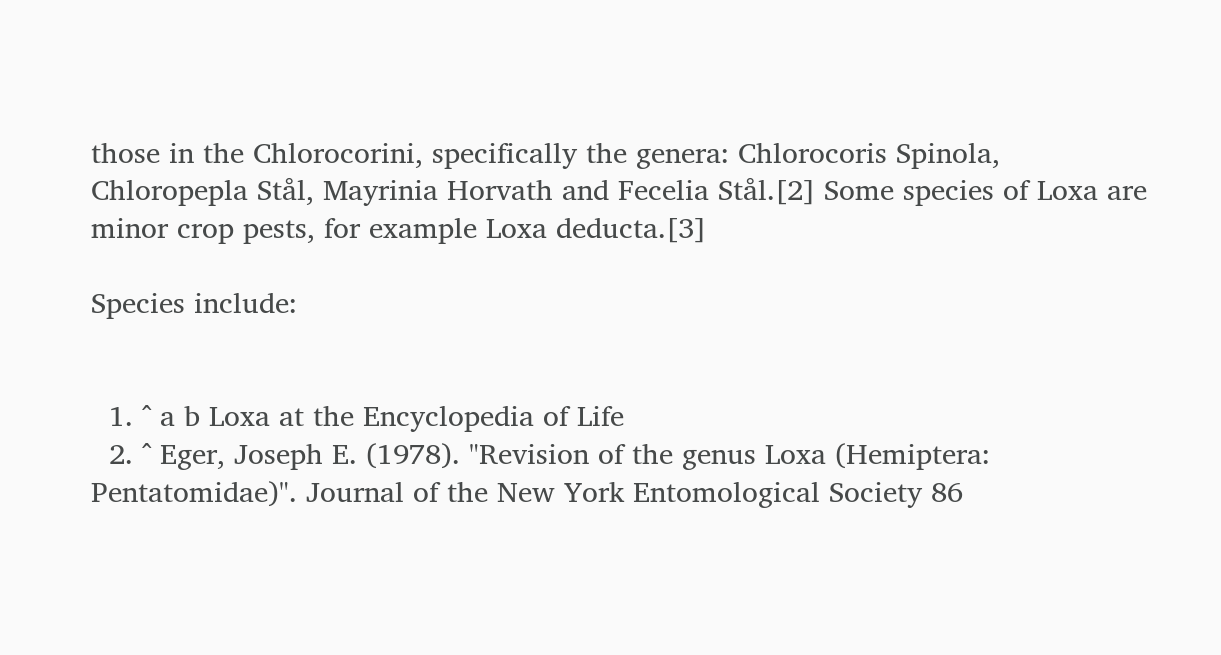those in the Chlorocorini, specifically the genera: Chlorocoris Spinola, Chloropepla Stål, Mayrinia Horvath and Fecelia Stål.[2] Some species of Loxa are minor crop pests, for example Loxa deducta.[3]

Species include:


  1. ^ a b Loxa at the Encyclopedia of Life
  2. ^ Eger, Joseph E. (1978). "Revision of the genus Loxa (Hemiptera: Pentatomidae)". Journal of the New York Entomological Society 86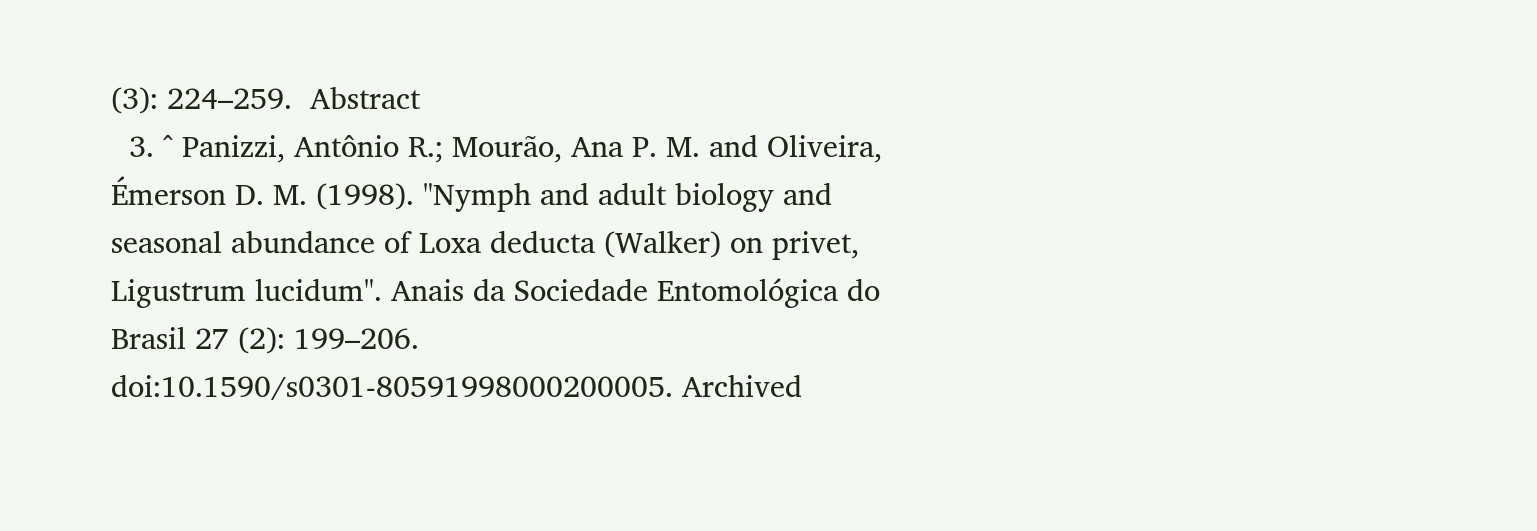(3): 224–259.  Abstract
  3. ^ Panizzi, Antônio R.; Mourão, Ana P. M. and Oliveira, Émerson D. M. (1998). "Nymph and adult biology and seasonal abundance of Loxa deducta (Walker) on privet, Ligustrum lucidum". Anais da Sociedade Entomológica do Brasil 27 (2): 199–206. doi:10.1590/s0301-80591998000200005. Archived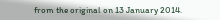from the original on 13 January 2014.